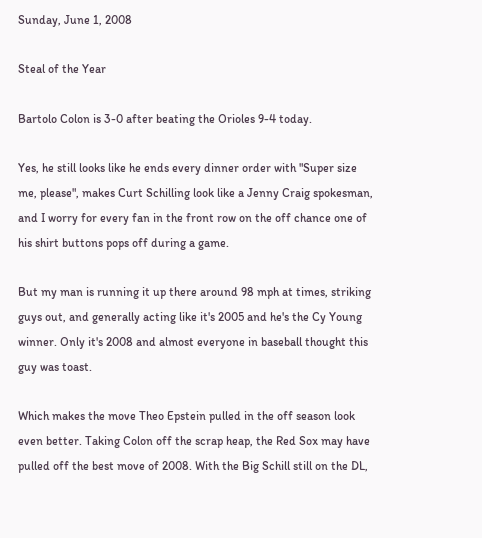Sunday, June 1, 2008

Steal of the Year

Bartolo Colon is 3-0 after beating the Orioles 9-4 today.

Yes, he still looks like he ends every dinner order with "Super size me, please", makes Curt Schilling look like a Jenny Craig spokesman, and I worry for every fan in the front row on the off chance one of his shirt buttons pops off during a game.

But my man is running it up there around 98 mph at times, striking guys out, and generally acting like it's 2005 and he's the Cy Young winner. Only it's 2008 and almost everyone in baseball thought this guy was toast.

Which makes the move Theo Epstein pulled in the off season look even better. Taking Colon off the scrap heap, the Red Sox may have pulled off the best move of 2008. With the Big Schill still on the DL,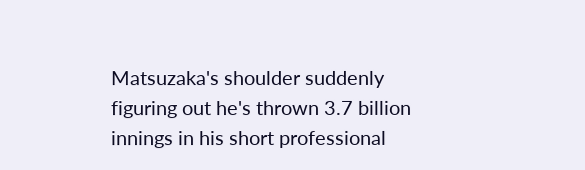Matsuzaka's shoulder suddenly figuring out he's thrown 3.7 billion innings in his short professional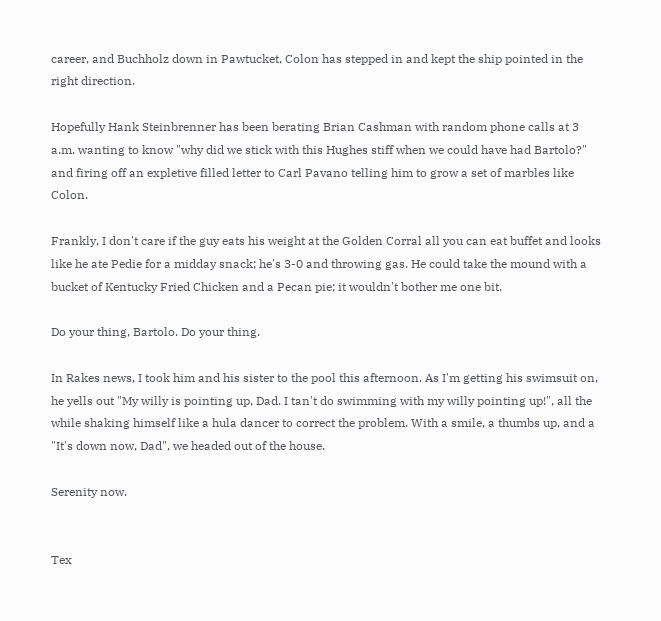career, and Buchholz down in Pawtucket, Colon has stepped in and kept the ship pointed in the right direction.

Hopefully Hank Steinbrenner has been berating Brian Cashman with random phone calls at 3 a.m. wanting to know "why did we stick with this Hughes stiff when we could have had Bartolo?" and firing off an expletive filled letter to Carl Pavano telling him to grow a set of marbles like Colon.

Frankly, I don't care if the guy eats his weight at the Golden Corral all you can eat buffet and looks like he ate Pedie for a midday snack; he's 3-0 and throwing gas. He could take the mound with a bucket of Kentucky Fried Chicken and a Pecan pie; it wouldn't bother me one bit.

Do your thing, Bartolo. Do your thing.

In Rakes news, I took him and his sister to the pool this afternoon. As I'm getting his swimsuit on, he yells out "My willy is pointing up, Dad. I tan't do swimming with my willy pointing up!", all the while shaking himself like a hula dancer to correct the problem. With a smile, a thumbs up, and a "It's down now, Dad", we headed out of the house.

Serenity now.


Tex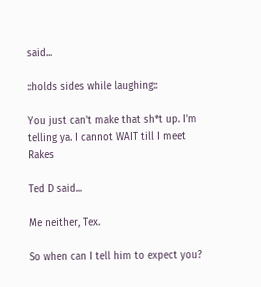said...

::holds sides while laughing::

You just can't make that sh*t up. I'm telling ya. I cannot WAIT till I meet Rakes

Ted D said...

Me neither, Tex.

So when can I tell him to expect you?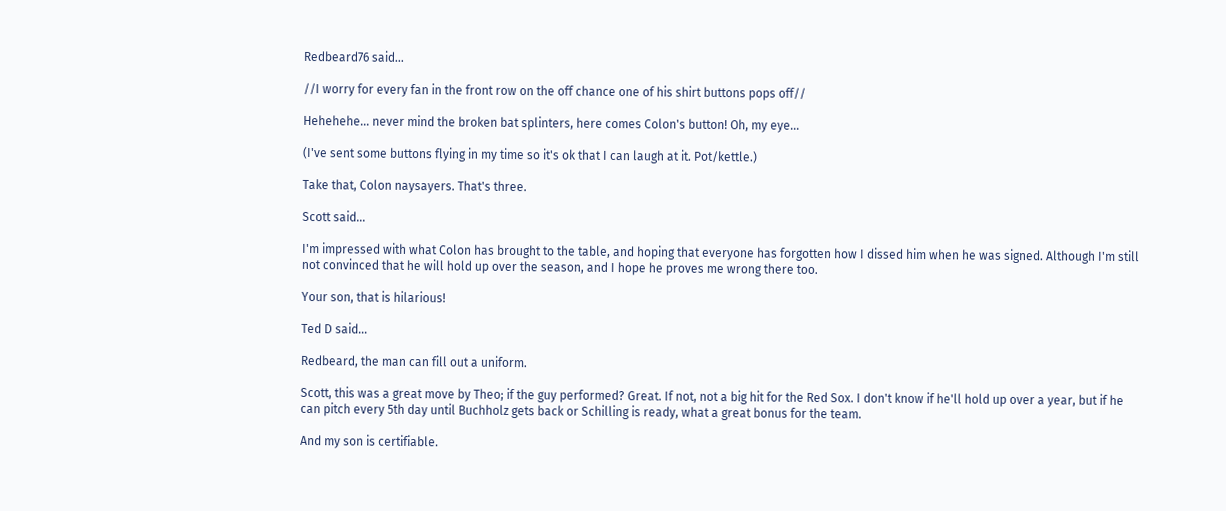Redbeard76 said...

//I worry for every fan in the front row on the off chance one of his shirt buttons pops off//

Hehehehe... never mind the broken bat splinters, here comes Colon's button! Oh, my eye...

(I've sent some buttons flying in my time so it's ok that I can laugh at it. Pot/kettle.)

Take that, Colon naysayers. That's three.

Scott said...

I'm impressed with what Colon has brought to the table, and hoping that everyone has forgotten how I dissed him when he was signed. Although I'm still not convinced that he will hold up over the season, and I hope he proves me wrong there too.

Your son, that is hilarious!

Ted D said...

Redbeard, the man can fill out a uniform.

Scott, this was a great move by Theo; if the guy performed? Great. If not, not a big hit for the Red Sox. I don't know if he'll hold up over a year, but if he can pitch every 5th day until Buchholz gets back or Schilling is ready, what a great bonus for the team.

And my son is certifiable.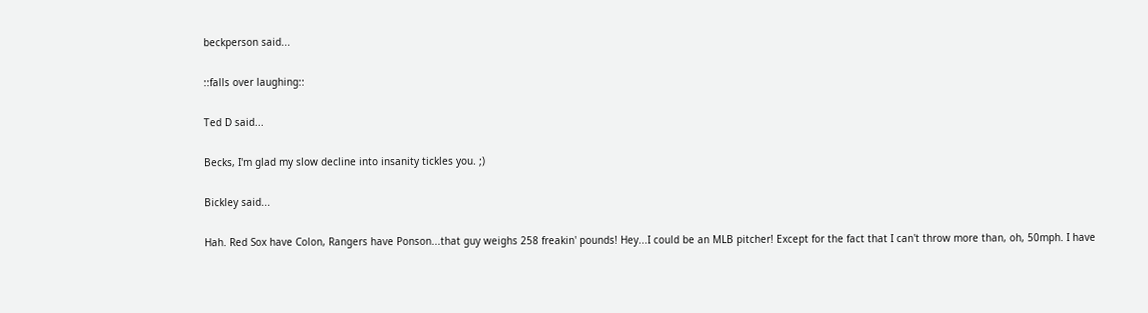beckperson said...

::falls over laughing::

Ted D said...

Becks, I'm glad my slow decline into insanity tickles you. ;)

Bickley said...

Hah. Red Sox have Colon, Rangers have Ponson...that guy weighs 258 freakin' pounds! Hey...I could be an MLB pitcher! Except for the fact that I can't throw more than, oh, 50mph. I have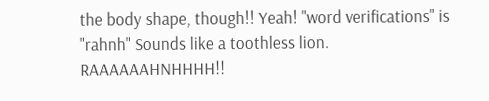the body shape, though!! Yeah! "word verifications" is "rahnh" Sounds like a toothless lion. RAAAAAAHNHHHH!!